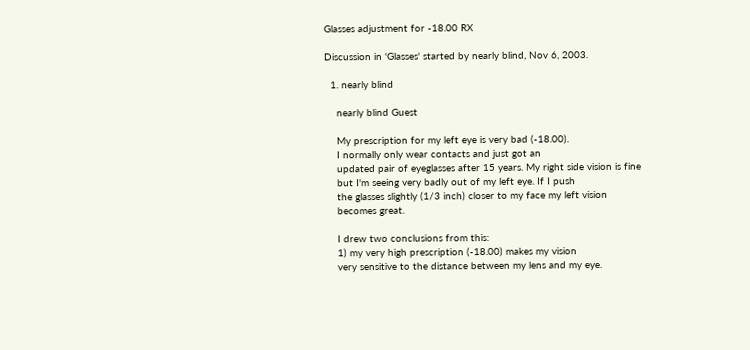Glasses adjustment for -18.00 RX

Discussion in 'Glasses' started by nearly blind, Nov 6, 2003.

  1. nearly blind

    nearly blind Guest

    My prescription for my left eye is very bad (-18.00).
    I normally only wear contacts and just got an
    updated pair of eyeglasses after 15 years. My right side vision is fine
    but I'm seeing very badly out of my left eye. If I push
    the glasses slightly (1/3 inch) closer to my face my left vision
    becomes great.

    I drew two conclusions from this:
    1) my very high prescription (-18.00) makes my vision
    very sensitive to the distance between my lens and my eye.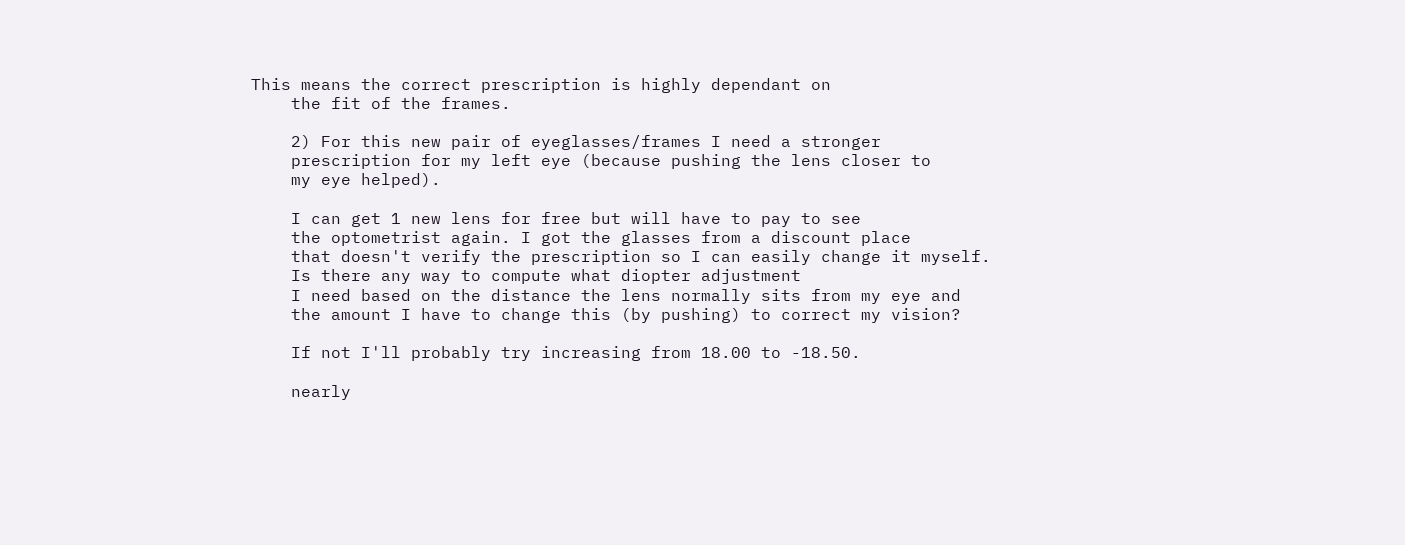This means the correct prescription is highly dependant on
    the fit of the frames.

    2) For this new pair of eyeglasses/frames I need a stronger
    prescription for my left eye (because pushing the lens closer to
    my eye helped).

    I can get 1 new lens for free but will have to pay to see
    the optometrist again. I got the glasses from a discount place
    that doesn't verify the prescription so I can easily change it myself.
    Is there any way to compute what diopter adjustment
    I need based on the distance the lens normally sits from my eye and
    the amount I have to change this (by pushing) to correct my vision?

    If not I'll probably try increasing from 18.00 to -18.50.

    nearly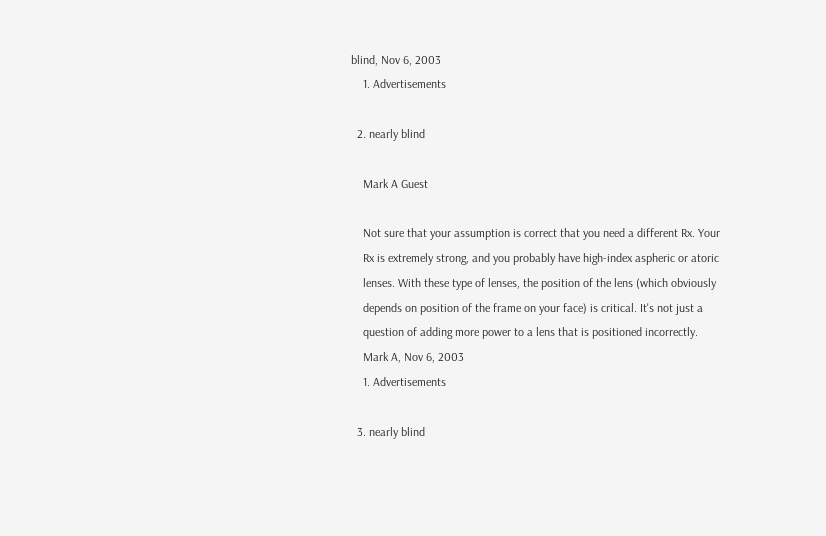blind, Nov 6, 2003
    1. Advertisements

  2. nearly blind

    Mark A Guest

    Not sure that your assumption is correct that you need a different Rx. Your
    Rx is extremely strong, and you probably have high-index aspheric or atoric
    lenses. With these type of lenses, the position of the lens (which obviously
    depends on position of the frame on your face) is critical. It's not just a
    question of adding more power to a lens that is positioned incorrectly.
    Mark A, Nov 6, 2003
    1. Advertisements

  3. nearly blind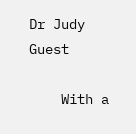Dr Judy Guest

    With a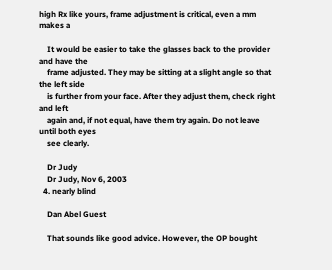high Rx like yours, frame adjustment is critical, even a mm makes a

    It would be easier to take the glasses back to the provider and have the
    frame adjusted. They may be sitting at a slight angle so that the left side
    is further from your face. After they adjust them, check right and left
    again and, if not equal, have them try again. Do not leave until both eyes
    see clearly.

    Dr Judy
    Dr Judy, Nov 6, 2003
  4. nearly blind

    Dan Abel Guest

    That sounds like good advice. However, the OP bought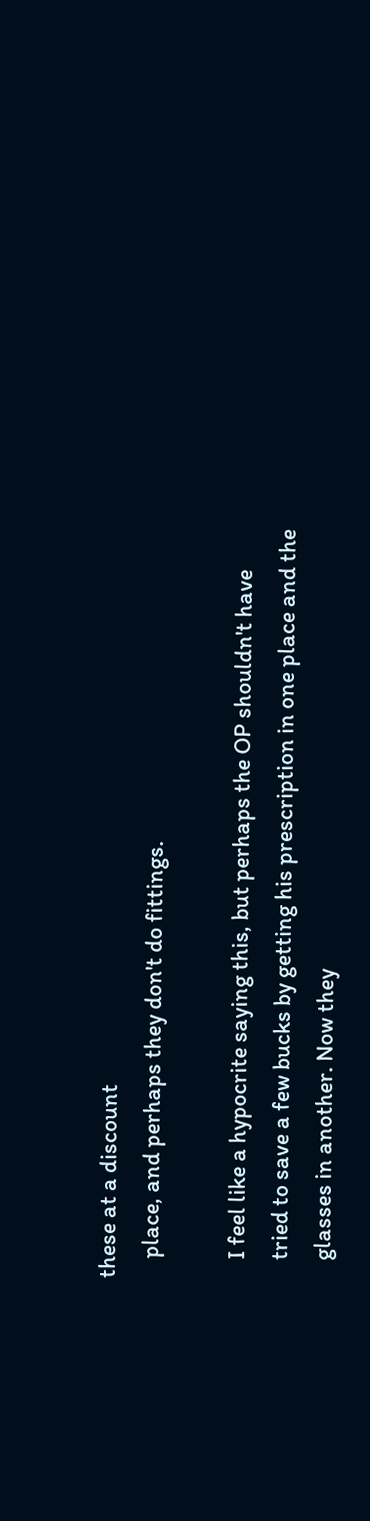these at a discount
    place, and perhaps they don't do fittings.

    I feel like a hypocrite saying this, but perhaps the OP shouldn't have
    tried to save a few bucks by getting his prescription in one place and the
    glasses in another. Now they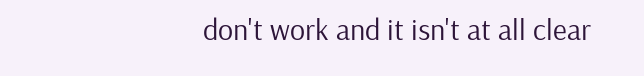don't work and it isn't at all clear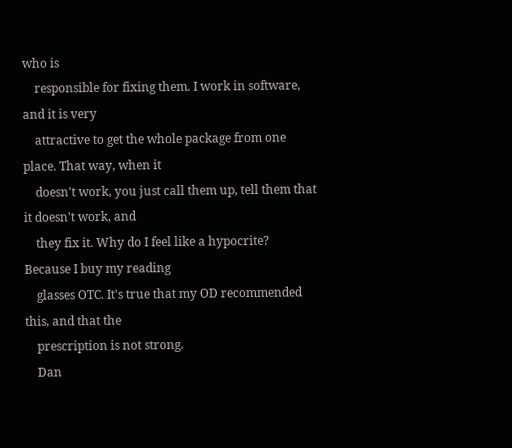who is
    responsible for fixing them. I work in software, and it is very
    attractive to get the whole package from one place. That way, when it
    doesn't work, you just call them up, tell them that it doesn't work, and
    they fix it. Why do I feel like a hypocrite? Because I buy my reading
    glasses OTC. It's true that my OD recommended this, and that the
    prescription is not strong.
    Dan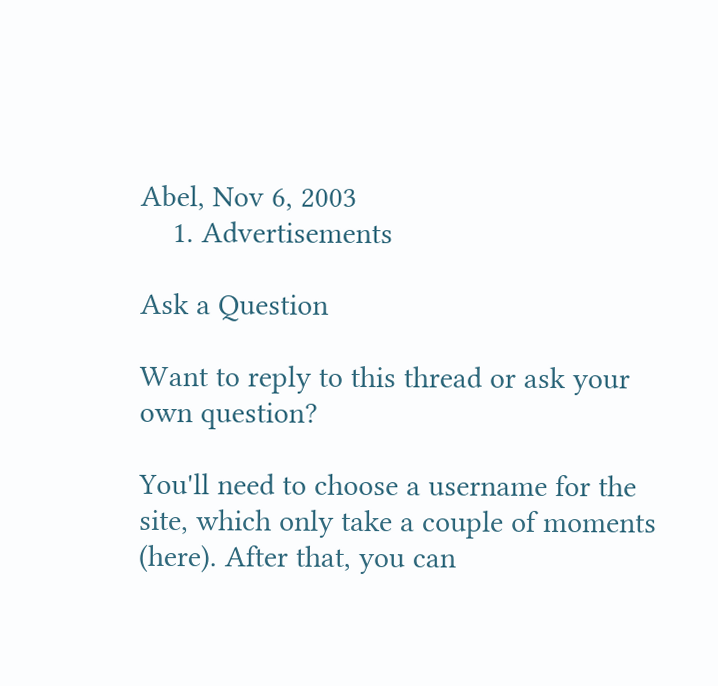Abel, Nov 6, 2003
    1. Advertisements

Ask a Question

Want to reply to this thread or ask your own question?

You'll need to choose a username for the site, which only take a couple of moments (here). After that, you can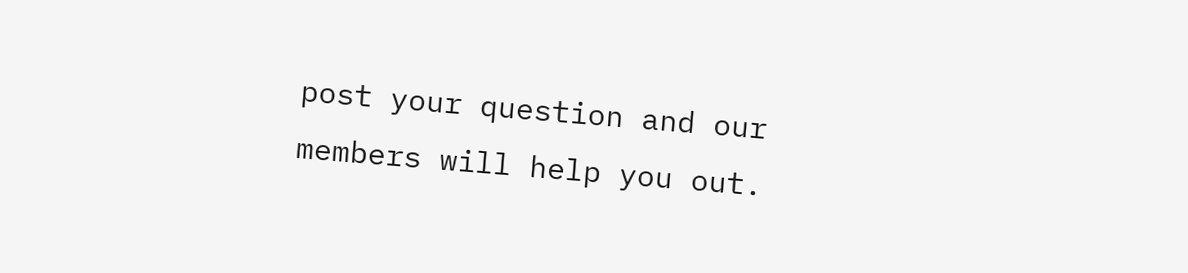post your question and our members will help you out.